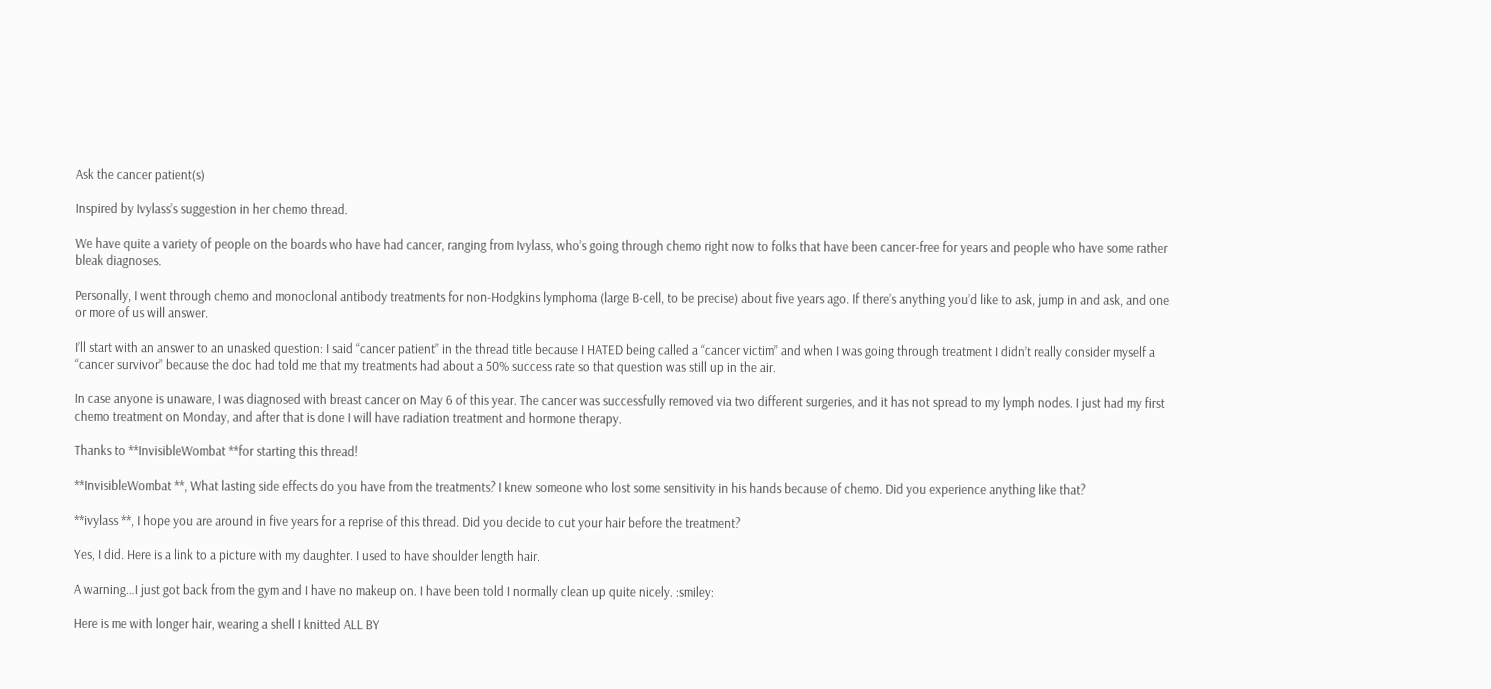Ask the cancer patient(s)

Inspired by Ivylass’s suggestion in her chemo thread.

We have quite a variety of people on the boards who have had cancer, ranging from Ivylass, who’s going through chemo right now to folks that have been cancer-free for years and people who have some rather bleak diagnoses.

Personally, I went through chemo and monoclonal antibody treatments for non-Hodgkins lymphoma (large B-cell, to be precise) about five years ago. If there’s anything you’d like to ask, jump in and ask, and one or more of us will answer.

I’ll start with an answer to an unasked question: I said “cancer patient” in the thread title because I HATED being called a “cancer victim” and when I was going through treatment I didn’t really consider myself a “cancer survivor” because the doc had told me that my treatments had about a 50% success rate so that question was still up in the air.

In case anyone is unaware, I was diagnosed with breast cancer on May 6 of this year. The cancer was successfully removed via two different surgeries, and it has not spread to my lymph nodes. I just had my first chemo treatment on Monday, and after that is done I will have radiation treatment and hormone therapy.

Thanks to **InvisibleWombat **for starting this thread!

**InvisibleWombat **, What lasting side effects do you have from the treatments? I knew someone who lost some sensitivity in his hands because of chemo. Did you experience anything like that?

**ivylass **, I hope you are around in five years for a reprise of this thread. Did you decide to cut your hair before the treatment?

Yes, I did. Here is a link to a picture with my daughter. I used to have shoulder length hair.

A warning…I just got back from the gym and I have no makeup on. I have been told I normally clean up quite nicely. :smiley:

Here is me with longer hair, wearing a shell I knitted ALL BY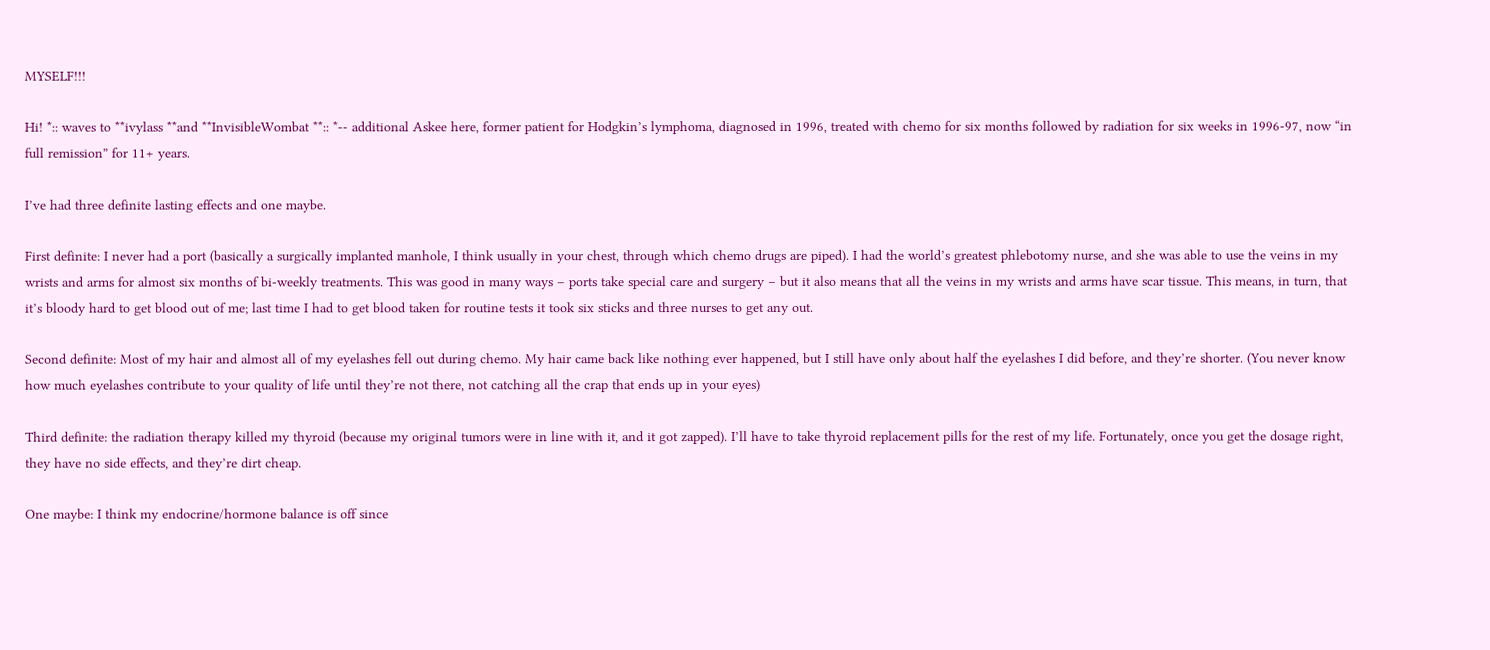MYSELF!!!

Hi! *:: waves to **ivylass **and **InvisibleWombat **:: *-- additional Askee here, former patient for Hodgkin’s lymphoma, diagnosed in 1996, treated with chemo for six months followed by radiation for six weeks in 1996-97, now “in full remission” for 11+ years.

I’ve had three definite lasting effects and one maybe.

First definite: I never had a port (basically a surgically implanted manhole, I think usually in your chest, through which chemo drugs are piped). I had the world’s greatest phlebotomy nurse, and she was able to use the veins in my wrists and arms for almost six months of bi-weekly treatments. This was good in many ways – ports take special care and surgery – but it also means that all the veins in my wrists and arms have scar tissue. This means, in turn, that it’s bloody hard to get blood out of me; last time I had to get blood taken for routine tests it took six sticks and three nurses to get any out.

Second definite: Most of my hair and almost all of my eyelashes fell out during chemo. My hair came back like nothing ever happened, but I still have only about half the eyelashes I did before, and they’re shorter. (You never know how much eyelashes contribute to your quality of life until they’re not there, not catching all the crap that ends up in your eyes)

Third definite: the radiation therapy killed my thyroid (because my original tumors were in line with it, and it got zapped). I’ll have to take thyroid replacement pills for the rest of my life. Fortunately, once you get the dosage right, they have no side effects, and they’re dirt cheap.

One maybe: I think my endocrine/hormone balance is off since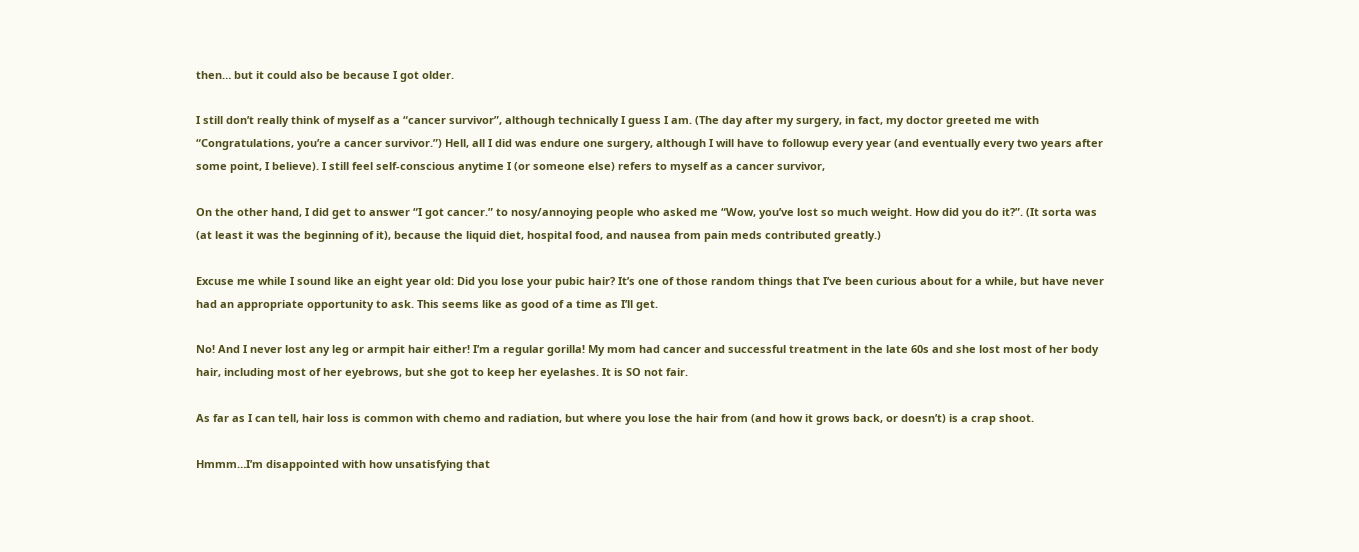then… but it could also be because I got older.

I still don’t really think of myself as a “cancer survivor”, although technically I guess I am. (The day after my surgery, in fact, my doctor greeted me with “Congratulations, you’re a cancer survivor.”) Hell, all I did was endure one surgery, although I will have to followup every year (and eventually every two years after some point, I believe). I still feel self-conscious anytime I (or someone else) refers to myself as a cancer survivor,

On the other hand, I did get to answer “I got cancer.” to nosy/annoying people who asked me “Wow, you’ve lost so much weight. How did you do it?”. (It sorta was (at least it was the beginning of it), because the liquid diet, hospital food, and nausea from pain meds contributed greatly.)

Excuse me while I sound like an eight year old: Did you lose your pubic hair? It’s one of those random things that I’ve been curious about for a while, but have never had an appropriate opportunity to ask. This seems like as good of a time as I’ll get.

No! And I never lost any leg or armpit hair either! I’m a regular gorilla! My mom had cancer and successful treatment in the late 60s and she lost most of her body hair, including most of her eyebrows, but she got to keep her eyelashes. It is SO not fair.

As far as I can tell, hair loss is common with chemo and radiation, but where you lose the hair from (and how it grows back, or doesn’t) is a crap shoot.

Hmmm…I’m disappointed with how unsatisfying that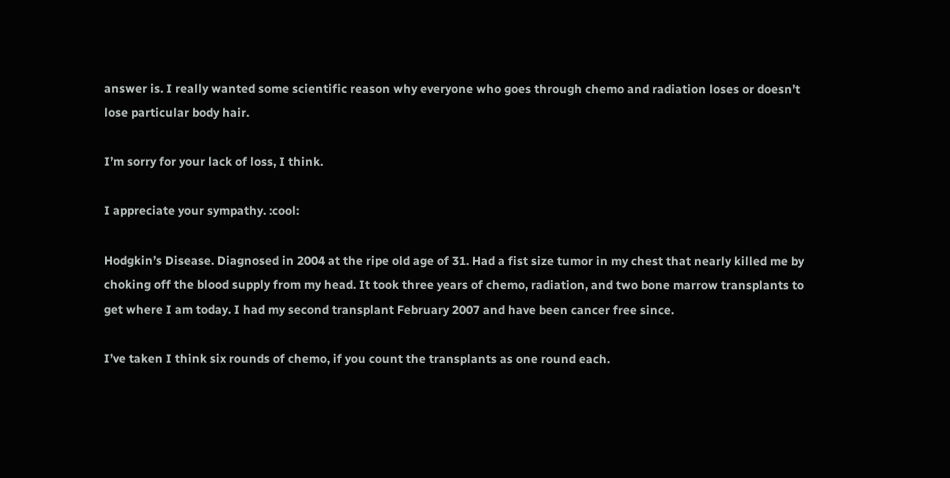answer is. I really wanted some scientific reason why everyone who goes through chemo and radiation loses or doesn’t lose particular body hair.

I’m sorry for your lack of loss, I think.

I appreciate your sympathy. :cool:

Hodgkin’s Disease. Diagnosed in 2004 at the ripe old age of 31. Had a fist size tumor in my chest that nearly killed me by choking off the blood supply from my head. It took three years of chemo, radiation, and two bone marrow transplants to get where I am today. I had my second transplant February 2007 and have been cancer free since.

I’ve taken I think six rounds of chemo, if you count the transplants as one round each.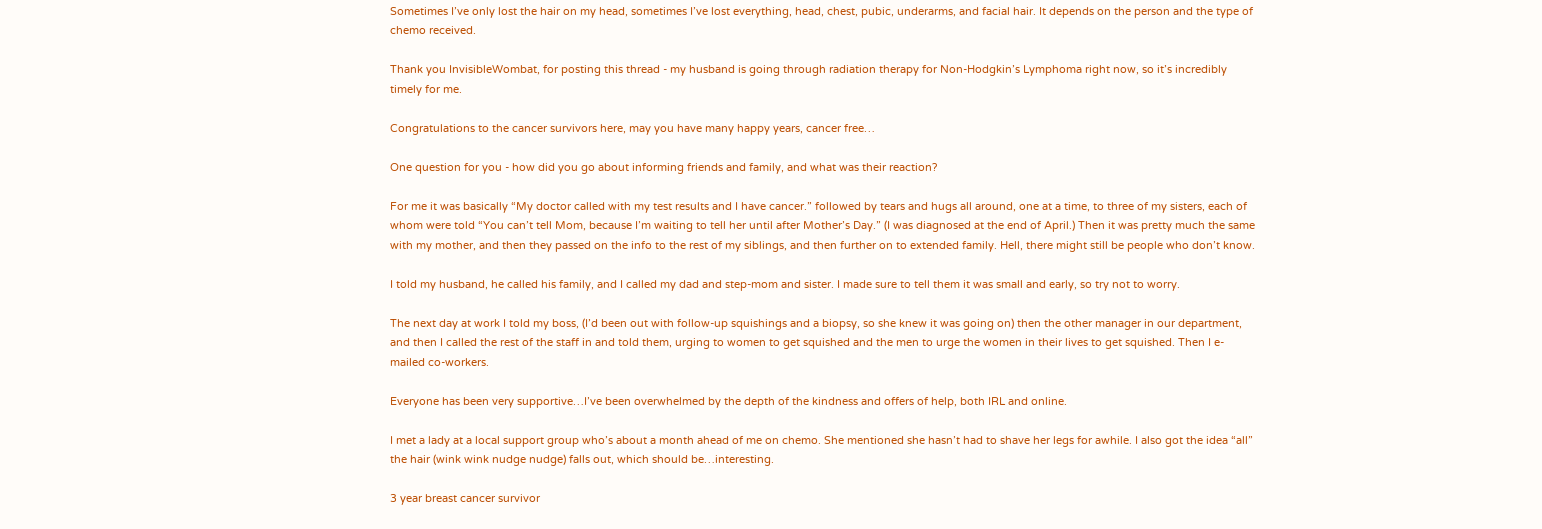Sometimes I’ve only lost the hair on my head, sometimes I’ve lost everything, head, chest, pubic, underarms, and facial hair. It depends on the person and the type of chemo received.

Thank you InvisibleWombat, for posting this thread - my husband is going through radiation therapy for Non-Hodgkin’s Lymphoma right now, so it’s incredibly timely for me.

Congratulations to the cancer survivors here, may you have many happy years, cancer free…

One question for you - how did you go about informing friends and family, and what was their reaction?

For me it was basically “My doctor called with my test results and I have cancer.” followed by tears and hugs all around, one at a time, to three of my sisters, each of whom were told “You can’t tell Mom, because I’m waiting to tell her until after Mother’s Day.” (I was diagnosed at the end of April.) Then it was pretty much the same with my mother, and then they passed on the info to the rest of my siblings, and then further on to extended family. Hell, there might still be people who don’t know.

I told my husband, he called his family, and I called my dad and step-mom and sister. I made sure to tell them it was small and early, so try not to worry.

The next day at work I told my boss, (I’d been out with follow-up squishings and a biopsy, so she knew it was going on) then the other manager in our department, and then I called the rest of the staff in and told them, urging to women to get squished and the men to urge the women in their lives to get squished. Then I e-mailed co-workers.

Everyone has been very supportive…I’ve been overwhelmed by the depth of the kindness and offers of help, both IRL and online.

I met a lady at a local support group who’s about a month ahead of me on chemo. She mentioned she hasn’t had to shave her legs for awhile. I also got the idea “all” the hair (wink wink nudge nudge) falls out, which should be…interesting.

3 year breast cancer survivor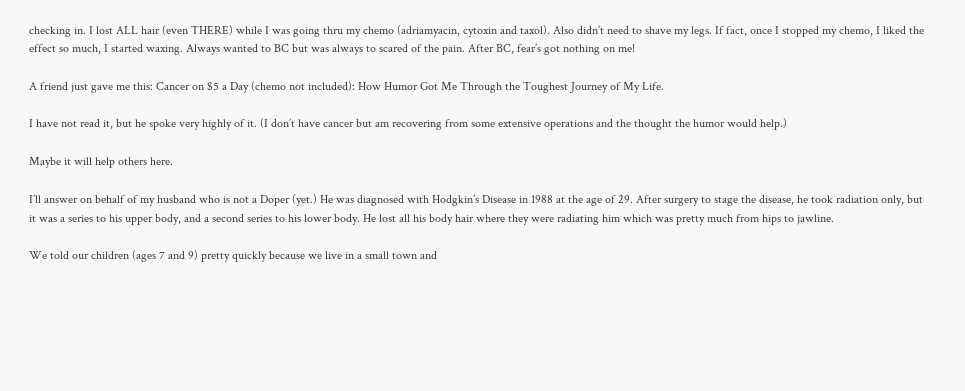checking in. I lost ALL hair (even THERE) while I was going thru my chemo (adriamyacin, cytoxin and taxol). Also didn’t need to shave my legs. If fact, once I stopped my chemo, I liked the effect so much, I started waxing. Always wanted to BC but was always to scared of the pain. After BC, fear’s got nothing on me!

A friend just gave me this: Cancer on $5 a Day (chemo not included): How Humor Got Me Through the Toughest Journey of My Life.

I have not read it, but he spoke very highly of it. (I don’t have cancer but am recovering from some extensive operations and the thought the humor would help.)

Maybe it will help others here.

I’ll answer on behalf of my husband who is not a Doper (yet.) He was diagnosed with Hodgkin’s Disease in 1988 at the age of 29. After surgery to stage the disease, he took radiation only, but it was a series to his upper body, and a second series to his lower body. He lost all his body hair where they were radiating him which was pretty much from hips to jawline.

We told our children (ages 7 and 9) pretty quickly because we live in a small town and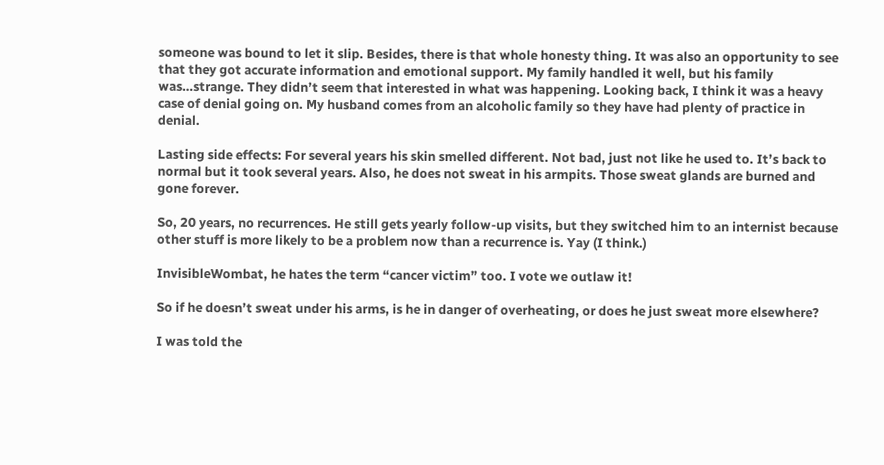someone was bound to let it slip. Besides, there is that whole honesty thing. It was also an opportunity to see that they got accurate information and emotional support. My family handled it well, but his family was…strange. They didn’t seem that interested in what was happening. Looking back, I think it was a heavy case of denial going on. My husband comes from an alcoholic family so they have had plenty of practice in denial.

Lasting side effects: For several years his skin smelled different. Not bad, just not like he used to. It’s back to normal but it took several years. Also, he does not sweat in his armpits. Those sweat glands are burned and gone forever.

So, 20 years, no recurrences. He still gets yearly follow-up visits, but they switched him to an internist because other stuff is more likely to be a problem now than a recurrence is. Yay (I think.)

InvisibleWombat, he hates the term “cancer victim” too. I vote we outlaw it!

So if he doesn’t sweat under his arms, is he in danger of overheating, or does he just sweat more elsewhere?

I was told the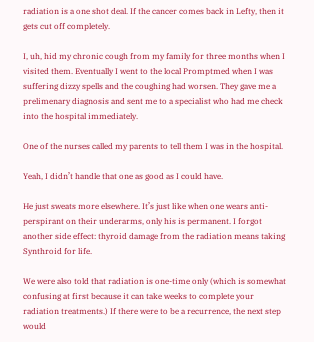radiation is a one shot deal. If the cancer comes back in Lefty, then it gets cut off completely.

I, uh, hid my chronic cough from my family for three months when I visited them. Eventually I went to the local Promptmed when I was suffering dizzy spells and the coughing had worsen. They gave me a prelimenary diagnosis and sent me to a specialist who had me check into the hospital immediately.

One of the nurses called my parents to tell them I was in the hospital.

Yeah, I didn’t handle that one as good as I could have.

He just sweats more elsewhere. It’s just like when one wears anti-perspirant on their underarms, only his is permanent. I forgot another side effect: thyroid damage from the radiation means taking Synthroid for life.

We were also told that radiation is one-time only (which is somewhat confusing at first because it can take weeks to complete your radiation treatments.) If there were to be a recurrence, the next step would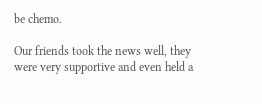be chemo.

Our friends took the news well, they were very supportive and even held a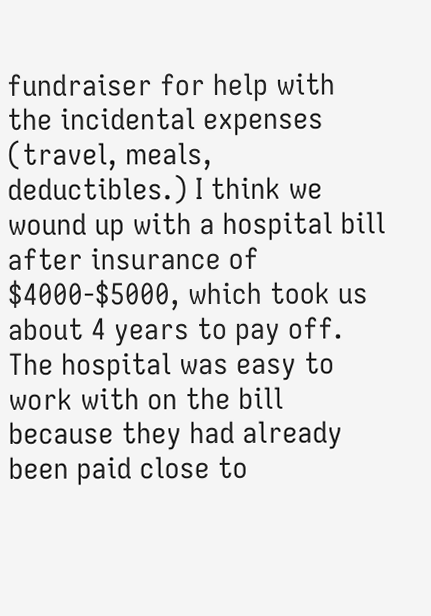fundraiser for help with the incidental expenses (travel, meals, deductibles.) I think we wound up with a hospital bill after insurance of $4000-$5000, which took us about 4 years to pay off. The hospital was easy to work with on the bill because they had already been paid close to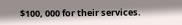$100, 000 for their services.